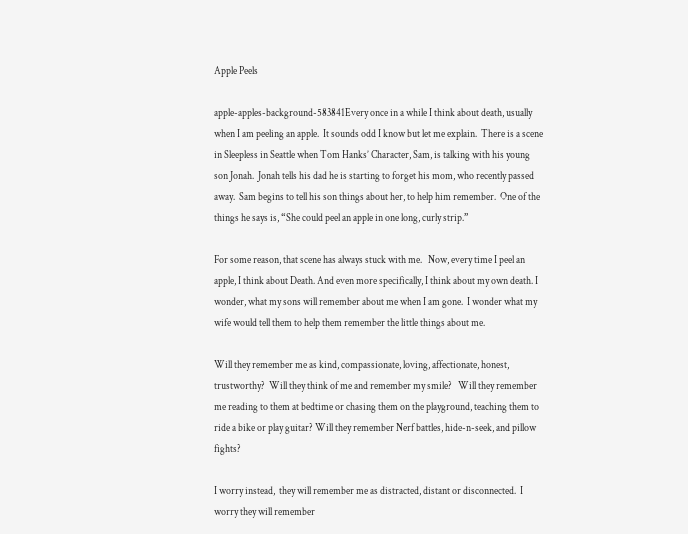Apple Peels

apple-apples-background-583841Every once in a while I think about death, usually when I am peeling an apple.  It sounds odd I know but let me explain.  There is a scene in Sleepless in Seattle when Tom Hanks’ Character, Sam, is talking with his young son Jonah.  Jonah tells his dad he is starting to forget his mom, who recently passed away.  Sam begins to tell his son things about her, to help him remember.  One of the things he says is, “She could peel an apple in one long, curly strip.”

For some reason, that scene has always stuck with me.   Now, every time I peel an apple, I think about Death. And even more specifically, I think about my own death. I wonder, what my sons will remember about me when I am gone.  I wonder what my wife would tell them to help them remember the little things about me.

Will they remember me as kind, compassionate, loving, affectionate, honest, trustworthy?  Will they think of me and remember my smile?   Will they remember me reading to them at bedtime or chasing them on the playground, teaching them to ride a bike or play guitar? Will they remember Nerf battles, hide-n-seek, and pillow fights?

I worry instead,  they will remember me as distracted, distant or disconnected.  I worry they will remember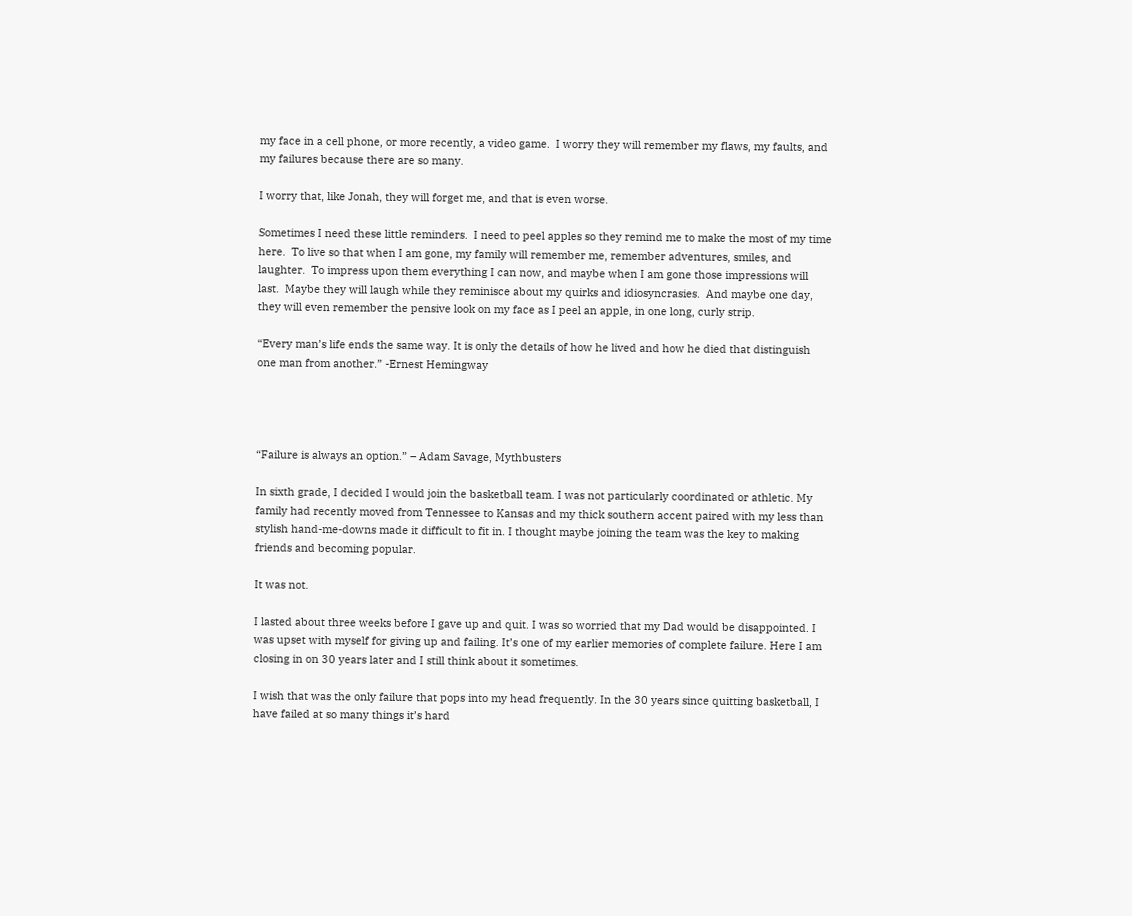my face in a cell phone, or more recently, a video game.  I worry they will remember my flaws, my faults, and my failures because there are so many.

I worry that, like Jonah, they will forget me, and that is even worse.

Sometimes I need these little reminders.  I need to peel apples so they remind me to make the most of my time here.  To live so that when I am gone, my family will remember me, remember adventures, smiles, and laughter.  To impress upon them everything I can now, and maybe when I am gone those impressions will last.  Maybe they will laugh while they reminisce about my quirks and idiosyncrasies.  And maybe one day, they will even remember the pensive look on my face as I peel an apple, in one long, curly strip.

“Every man’s life ends the same way. It is only the details of how he lived and how he died that distinguish one man from another.” -Ernest Hemingway




“Failure is always an option.” – Adam Savage, Mythbusters

In sixth grade, I decided I would join the basketball team. I was not particularly coordinated or athletic. My family had recently moved from Tennessee to Kansas and my thick southern accent paired with my less than stylish hand-me-downs made it difficult to fit in. I thought maybe joining the team was the key to making friends and becoming popular.

It was not.

I lasted about three weeks before I gave up and quit. I was so worried that my Dad would be disappointed. I was upset with myself for giving up and failing. It’s one of my earlier memories of complete failure. Here I am closing in on 30 years later and I still think about it sometimes.

I wish that was the only failure that pops into my head frequently. In the 30 years since quitting basketball, I have failed at so many things it’s hard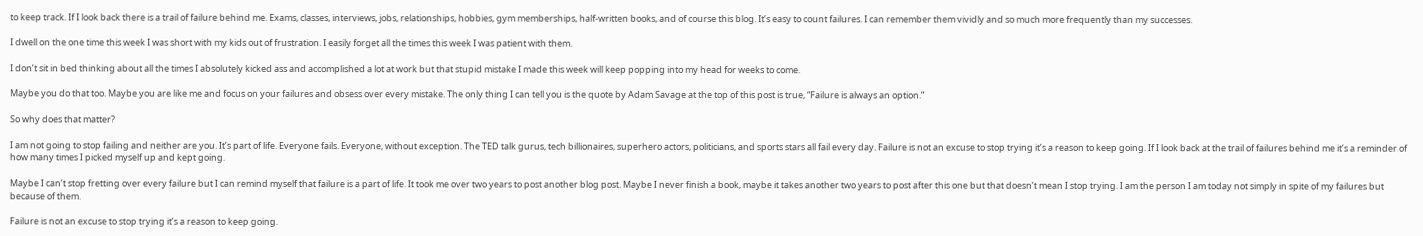to keep track. If I look back there is a trail of failure behind me. Exams, classes, interviews, jobs, relationships, hobbies, gym memberships, half-written books, and of course this blog. It’s easy to count failures. I can remember them vividly and so much more frequently than my successes.

I dwell on the one time this week I was short with my kids out of frustration. I easily forget all the times this week I was patient with them.

I don’t sit in bed thinking about all the times I absolutely kicked ass and accomplished a lot at work but that stupid mistake I made this week will keep popping into my head for weeks to come.

Maybe you do that too. Maybe you are like me and focus on your failures and obsess over every mistake. The only thing I can tell you is the quote by Adam Savage at the top of this post is true, “Failure is always an option.”

So why does that matter?

I am not going to stop failing and neither are you. It’s part of life. Everyone fails. Everyone, without exception. The TED talk gurus, tech billionaires, superhero actors, politicians, and sports stars all fail every day. Failure is not an excuse to stop trying it’s a reason to keep going. If I look back at the trail of failures behind me it’s a reminder of how many times I picked myself up and kept going.

Maybe I can’t stop fretting over every failure but I can remind myself that failure is a part of life. It took me over two years to post another blog post. Maybe I never finish a book, maybe it takes another two years to post after this one but that doesn’t mean I stop trying. I am the person I am today not simply in spite of my failures but because of them.

Failure is not an excuse to stop trying it’s a reason to keep going.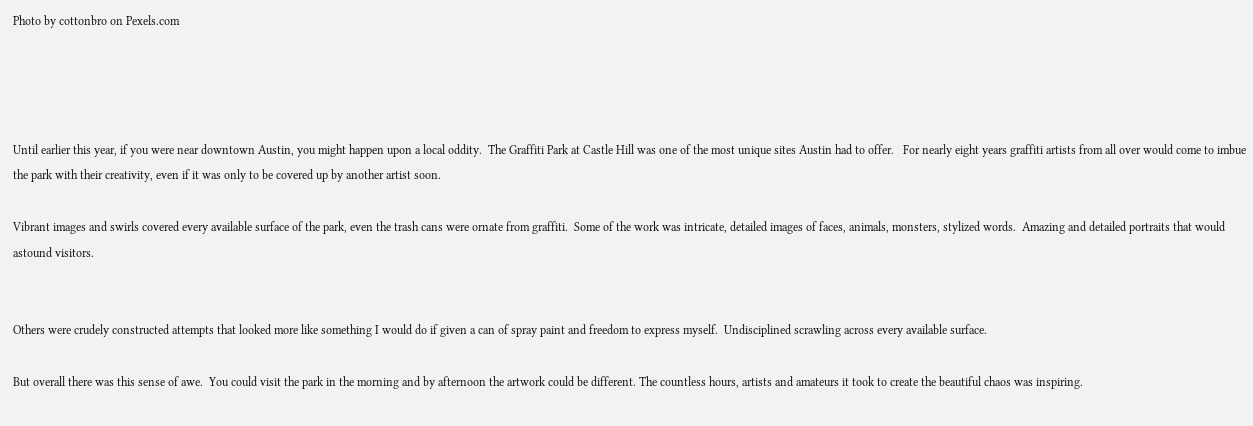Photo by cottonbro on Pexels.com




Until earlier this year, if you were near downtown Austin, you might happen upon a local oddity.  The Graffiti Park at Castle Hill was one of the most unique sites Austin had to offer.   For nearly eight years graffiti artists from all over would come to imbue the park with their creativity, even if it was only to be covered up by another artist soon.

Vibrant images and swirls covered every available surface of the park, even the trash cans were ornate from graffiti.  Some of the work was intricate, detailed images of faces, animals, monsters, stylized words.  Amazing and detailed portraits that would astound visitors.


Others were crudely constructed attempts that looked more like something I would do if given a can of spray paint and freedom to express myself.  Undisciplined scrawling across every available surface.

But overall there was this sense of awe.  You could visit the park in the morning and by afternoon the artwork could be different. The countless hours, artists and amateurs it took to create the beautiful chaos was inspiring.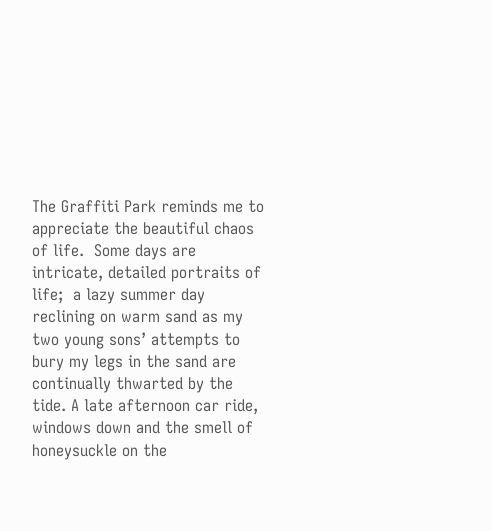The Graffiti Park reminds me to appreciate the beautiful chaos of life.  Some days are intricate, detailed portraits of life;  a lazy summer day reclining on warm sand as my two young sons’ attempts to bury my legs in the sand are continually thwarted by the tide. A late afternoon car ride, windows down and the smell of honeysuckle on the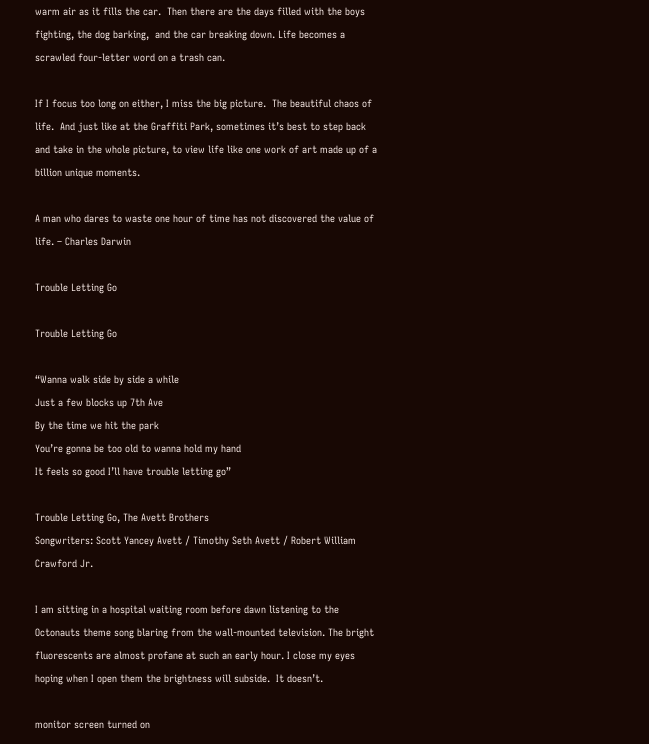warm air as it fills the car.  Then there are the days filled with the boys fighting, the dog barking,  and the car breaking down. Life becomes a scrawled four-letter word on a trash can.

If I focus too long on either, I miss the big picture.  The beautiful chaos of life.  And just like at the Graffiti Park, sometimes it’s best to step back and take in the whole picture, to view life like one work of art made up of a billion unique moments.

A man who dares to waste one hour of time has not discovered the value of life. – Charles Darwin

Trouble Letting Go

Trouble Letting Go

“Wanna walk side by side a while
Just a few blocks up 7th Ave
By the time we hit the park
You’re gonna be too old to wanna hold my hand
It feels so good I’ll have trouble letting go”

Trouble Letting Go, The Avett Brothers                                                              Songwriters: Scott Yancey Avett / Timothy Seth Avett / Robert William Crawford Jr.

I am sitting in a hospital waiting room before dawn listening to the Octonauts theme song blaring from the wall-mounted television. The bright fluorescents are almost profane at such an early hour. I close my eyes hoping when I open them the brightness will subside.  It doesn’t.

monitor screen turned on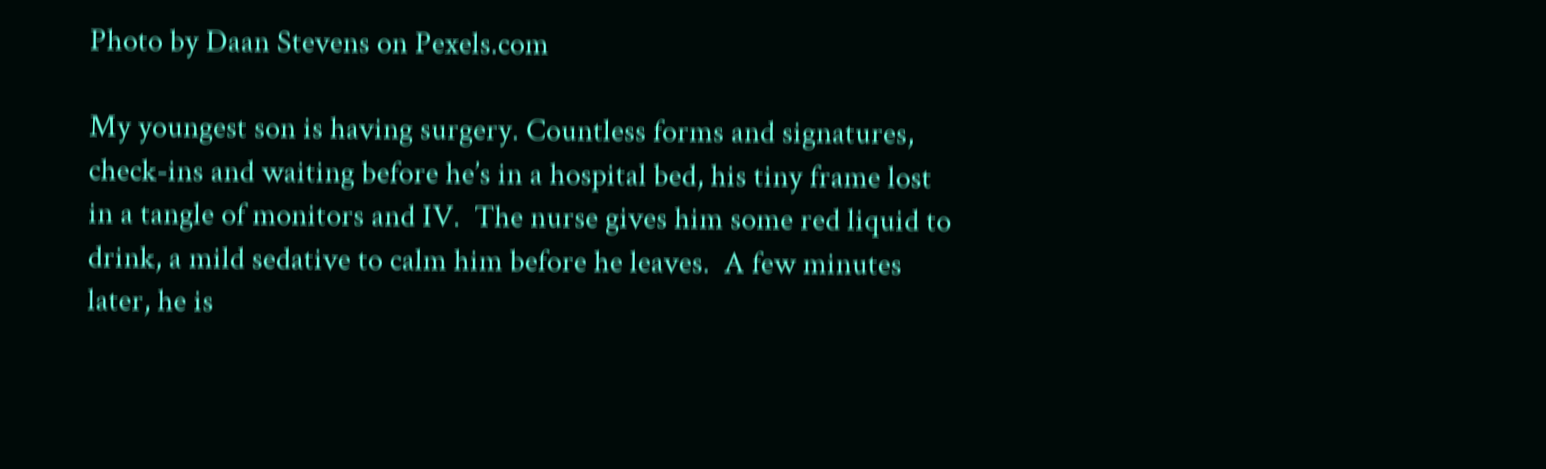Photo by Daan Stevens on Pexels.com

My youngest son is having surgery. Countless forms and signatures, check-ins and waiting before he’s in a hospital bed, his tiny frame lost in a tangle of monitors and IV.  The nurse gives him some red liquid to drink, a mild sedative to calm him before he leaves.  A few minutes later, he is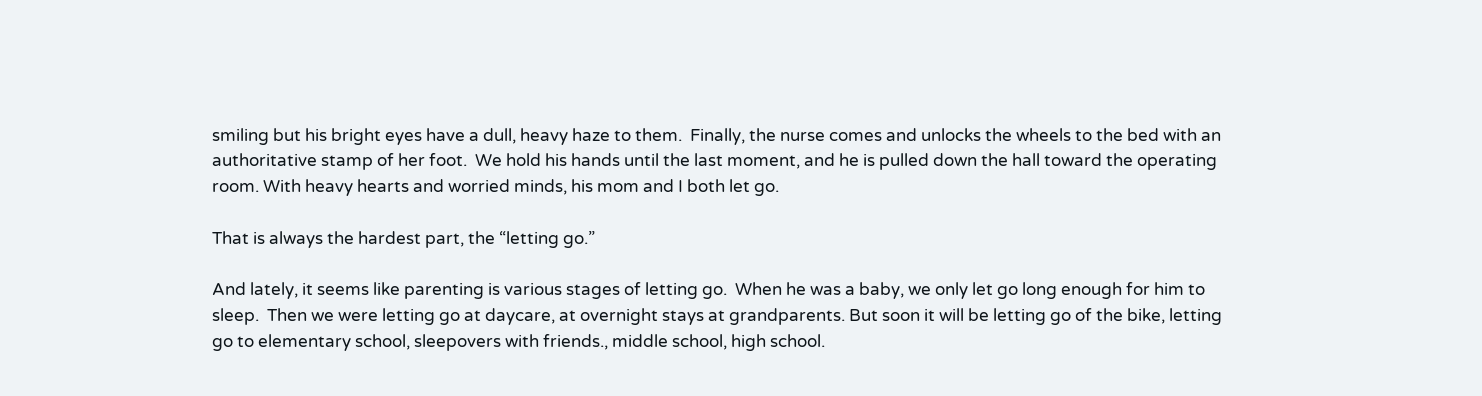smiling but his bright eyes have a dull, heavy haze to them.  Finally, the nurse comes and unlocks the wheels to the bed with an authoritative stamp of her foot.  We hold his hands until the last moment, and he is pulled down the hall toward the operating room. With heavy hearts and worried minds, his mom and I both let go.

That is always the hardest part, the “letting go.”

And lately, it seems like parenting is various stages of letting go.  When he was a baby, we only let go long enough for him to sleep.  Then we were letting go at daycare, at overnight stays at grandparents. But soon it will be letting go of the bike, letting go to elementary school, sleepovers with friends., middle school, high school.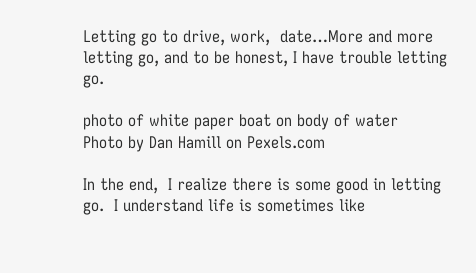Letting go to drive, work,  date…More and more letting go, and to be honest, I have trouble letting go.

photo of white paper boat on body of water
Photo by Dan Hamill on Pexels.com

In the end,  I realize there is some good in letting go.  I understand life is sometimes like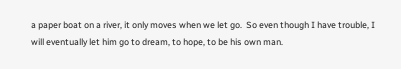a paper boat on a river, it only moves when we let go.  So even though I have trouble, I will eventually let him go to dream, to hope, to be his own man.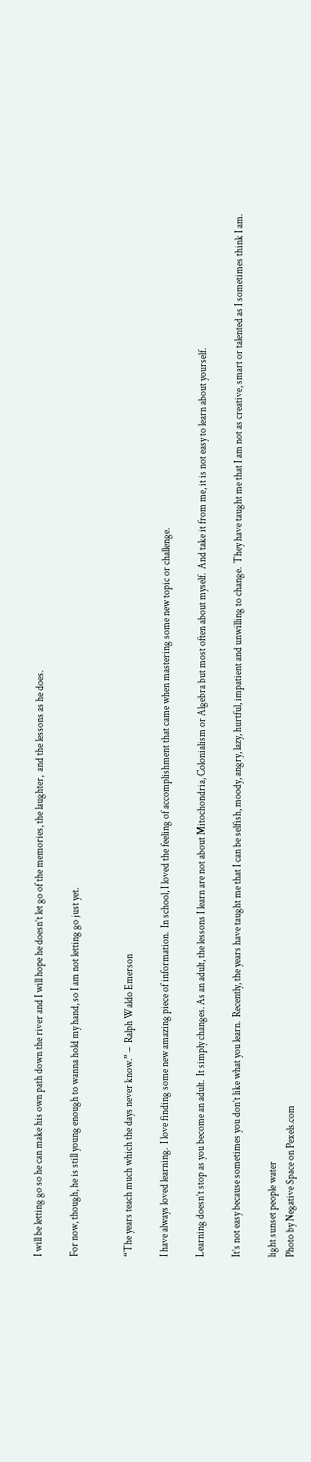I will be letting go so he can make his own path down the river and I will hope he doesn’t let go of the memories, the laughter,  and the lessons as he does.

For now, though, he is still young enough to wanna hold my hand, so I am not letting go just yet.


“The years teach much which the days never know.” –  Ralph Waldo Emerson

I have always loved learning.  I love finding some new amazing piece of information.  In school, I loved the feeling of accomplishment that came when mastering some new topic or challenge.

Learning doesn’t stop as you become an adult.  It simply changes. As an adult, the lessons I learn are not about Mitochondria, Colonialism or Algebra but most often about myself.  And take it from me, it is not easy to learn about yourself.

It’s not easy because sometimes you don’t like what you learn.  Recently, the years have taught me that I can be selfish, moody, angry, lazy, hurtful, impatient and unwilling to change.  They have taught me that I am not as creative, smart or talented as I sometimes think I am.

light sunset people water
Photo by Negative Space on Pexels.com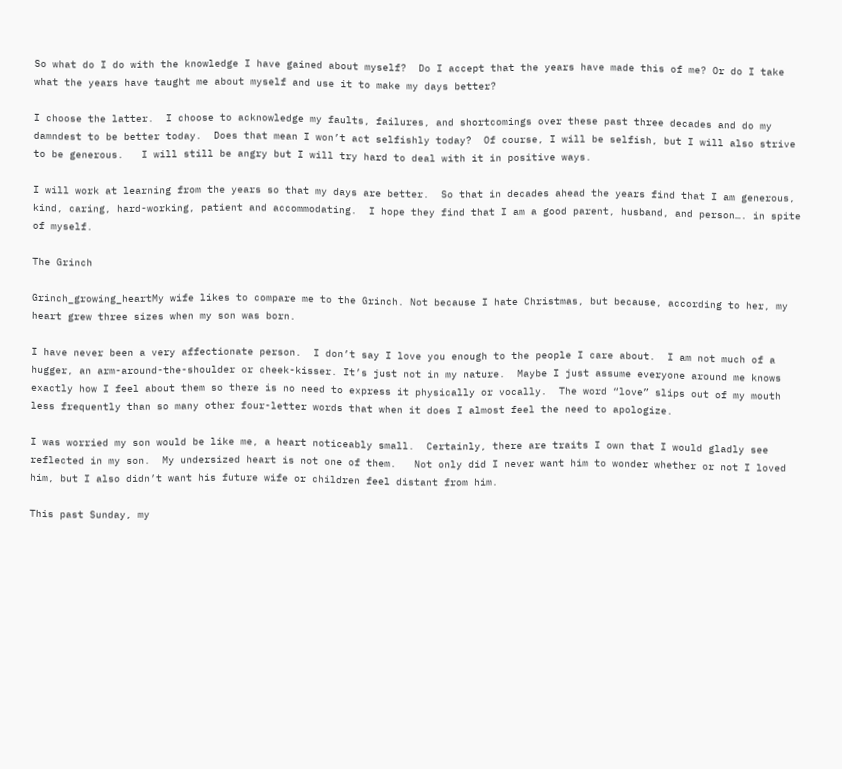So what do I do with the knowledge I have gained about myself?  Do I accept that the years have made this of me? Or do I take what the years have taught me about myself and use it to make my days better?

I choose the latter.  I choose to acknowledge my faults, failures, and shortcomings over these past three decades and do my damndest to be better today.  Does that mean I won’t act selfishly today?  Of course, I will be selfish, but I will also strive to be generous.   I will still be angry but I will try hard to deal with it in positive ways.

I will work at learning from the years so that my days are better.  So that in decades ahead the years find that I am generous, kind, caring, hard-working, patient and accommodating.  I hope they find that I am a good parent, husband, and person…. in spite of myself.

The Grinch

Grinch_growing_heartMy wife likes to compare me to the Grinch. Not because I hate Christmas, but because, according to her, my heart grew three sizes when my son was born.

I have never been a very affectionate person.  I don’t say I love you enough to the people I care about.  I am not much of a hugger, an arm-around-the-shoulder or cheek-kisser. It’s just not in my nature.  Maybe I just assume everyone around me knows exactly how I feel about them so there is no need to express it physically or vocally.  The word “love” slips out of my mouth less frequently than so many other four-letter words that when it does I almost feel the need to apologize.

I was worried my son would be like me, a heart noticeably small.  Certainly, there are traits I own that I would gladly see reflected in my son.  My undersized heart is not one of them.   Not only did I never want him to wonder whether or not I loved him, but I also didn’t want his future wife or children feel distant from him.

This past Sunday, my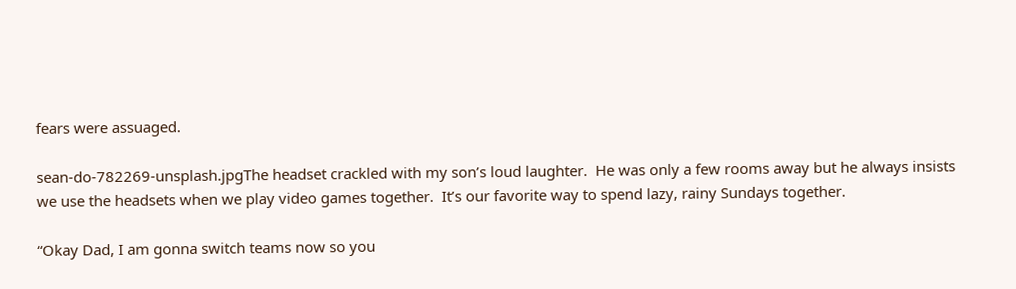fears were assuaged.

sean-do-782269-unsplash.jpgThe headset crackled with my son’s loud laughter.  He was only a few rooms away but he always insists we use the headsets when we play video games together.  It’s our favorite way to spend lazy, rainy Sundays together.

“Okay Dad, I am gonna switch teams now so you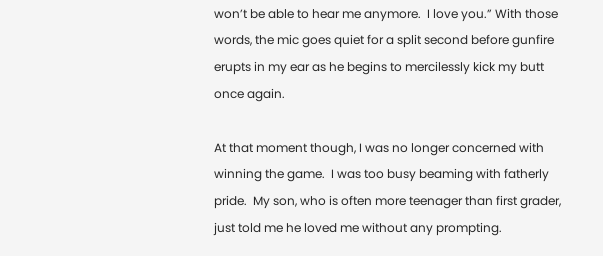won’t be able to hear me anymore.  I love you.” With those words, the mic goes quiet for a split second before gunfire erupts in my ear as he begins to mercilessly kick my butt once again.

At that moment though, I was no longer concerned with winning the game.  I was too busy beaming with fatherly pride.  My son, who is often more teenager than first grader, just told me he loved me without any prompting.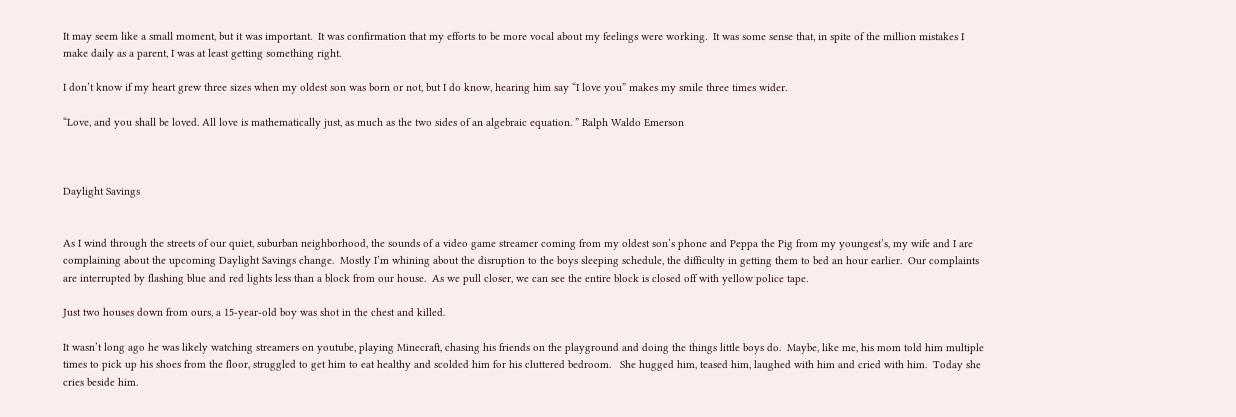It may seem like a small moment, but it was important.  It was confirmation that my efforts to be more vocal about my feelings were working.  It was some sense that, in spite of the million mistakes I make daily as a parent, I was at least getting something right.

I don’t know if my heart grew three sizes when my oldest son was born or not, but I do know, hearing him say “I love you” makes my smile three times wider.

“Love, and you shall be loved. All love is mathematically just, as much as the two sides of an algebraic equation. ” Ralph Waldo Emerson



Daylight Savings


As I wind through the streets of our quiet, suburban neighborhood, the sounds of a video game streamer coming from my oldest son’s phone and Peppa the Pig from my youngest’s, my wife and I are complaining about the upcoming Daylight Savings change.  Mostly I’m whining about the disruption to the boys sleeping schedule, the difficulty in getting them to bed an hour earlier.  Our complaints are interrupted by flashing blue and red lights less than a block from our house.  As we pull closer, we can see the entire block is closed off with yellow police tape.

Just two houses down from ours, a 15-year-old boy was shot in the chest and killed.

It wasn’t long ago he was likely watching streamers on youtube, playing Minecraft, chasing his friends on the playground and doing the things little boys do.  Maybe, like me, his mom told him multiple times to pick up his shoes from the floor, struggled to get him to eat healthy and scolded him for his cluttered bedroom.   She hugged him, teased him, laughed with him and cried with him.  Today she cries beside him.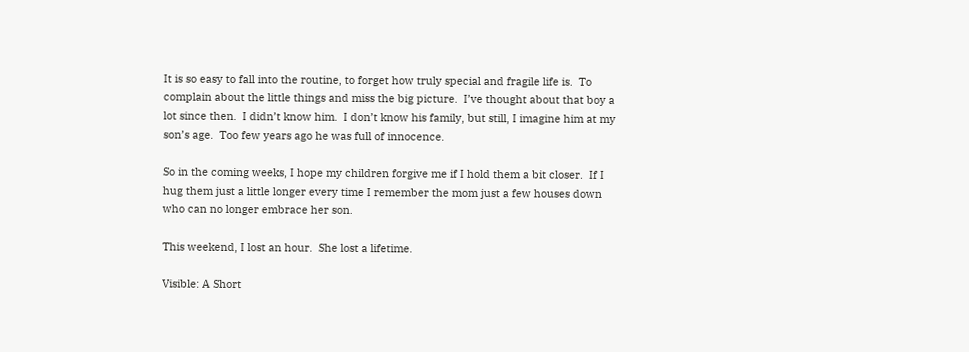It is so easy to fall into the routine, to forget how truly special and fragile life is.  To complain about the little things and miss the big picture.  I’ve thought about that boy a lot since then.  I didn’t know him.  I don’t know his family, but still, I imagine him at my son’s age.  Too few years ago he was full of innocence.

So in the coming weeks, I hope my children forgive me if I hold them a bit closer.  If I hug them just a little longer every time I remember the mom just a few houses down who can no longer embrace her son.

This weekend, I lost an hour.  She lost a lifetime.

Visible: A Short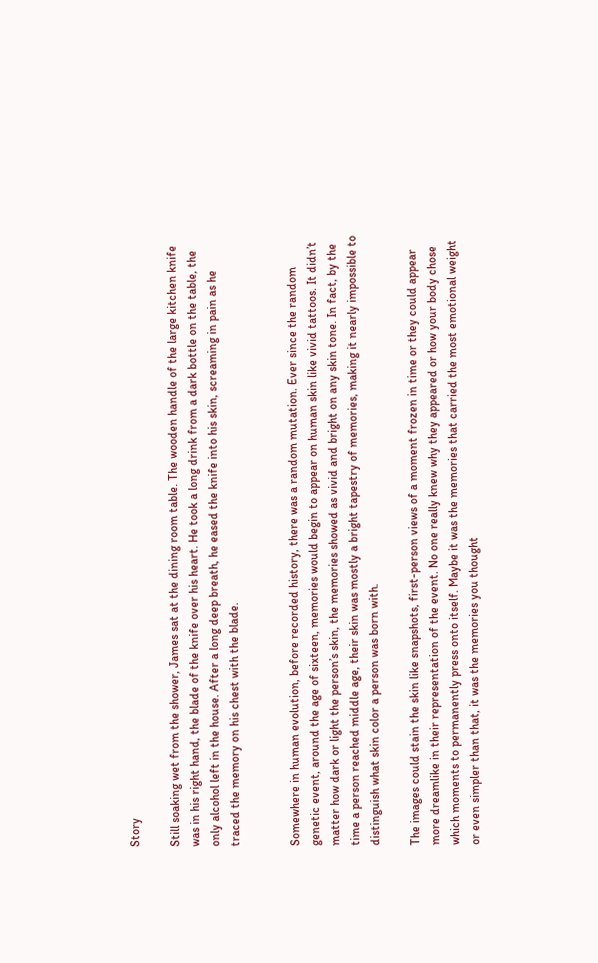Story

Still soaking wet from the shower, James sat at the dining room table. The wooden handle of the large kitchen knife was in his right hand, the blade of the knife over his heart. He took a long drink from a dark bottle on the table, the only alcohol left in the house. After a long deep breath, he eased the knife into his skin, screaming in pain as he traced the memory on his chest with the blade.


Somewhere in human evolution, before recorded history, there was a random mutation. Ever since the random genetic event, around the age of sixteen, memories would begin to appear on human skin like vivid tattoos. It didn’t matter how dark or light the person’s skin, the memories showed as vivid and bright on any skin tone. In fact, by the time a person reached middle age, their skin was mostly a bright tapestry of memories, making it nearly impossible to distinguish what skin color a person was born with.

The images could stain the skin like snapshots, first-person views of a moment frozen in time or they could appear more dreamlike in their representation of the event. No one really knew why they appeared or how your body chose which moments to permanently press onto itself. Maybe it was the memories that carried the most emotional weight or even simpler than that, it was the memories you thought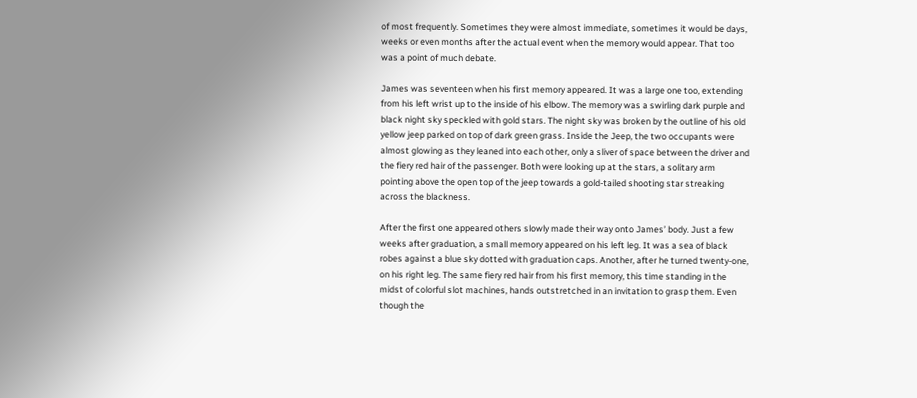of most frequently. Sometimes they were almost immediate, sometimes it would be days, weeks or even months after the actual event when the memory would appear. That too was a point of much debate.

James was seventeen when his first memory appeared. It was a large one too, extending from his left wrist up to the inside of his elbow. The memory was a swirling dark purple and black night sky speckled with gold stars. The night sky was broken by the outline of his old yellow jeep parked on top of dark green grass. Inside the Jeep, the two occupants were almost glowing as they leaned into each other, only a sliver of space between the driver and the fiery red hair of the passenger. Both were looking up at the stars, a solitary arm pointing above the open top of the jeep towards a gold-tailed shooting star streaking across the blackness.

After the first one appeared others slowly made their way onto James’ body. Just a few weeks after graduation, a small memory appeared on his left leg. It was a sea of black robes against a blue sky dotted with graduation caps. Another, after he turned twenty-one, on his right leg. The same fiery red hair from his first memory, this time standing in the midst of colorful slot machines, hands outstretched in an invitation to grasp them. Even though the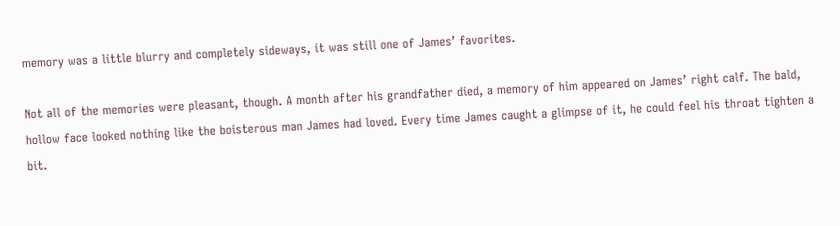memory was a little blurry and completely sideways, it was still one of James’ favorites.

Not all of the memories were pleasant, though. A month after his grandfather died, a memory of him appeared on James’ right calf. The bald, hollow face looked nothing like the boisterous man James had loved. Every time James caught a glimpse of it, he could feel his throat tighten a bit.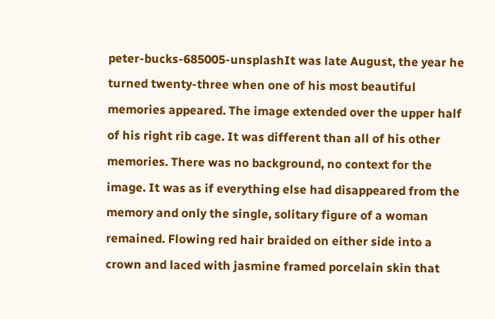peter-bucks-685005-unsplashIt was late August, the year he turned twenty-three when one of his most beautiful memories appeared. The image extended over the upper half of his right rib cage. It was different than all of his other memories. There was no background, no context for the image. It was as if everything else had disappeared from the memory and only the single, solitary figure of a woman remained. Flowing red hair braided on either side into a crown and laced with jasmine framed porcelain skin that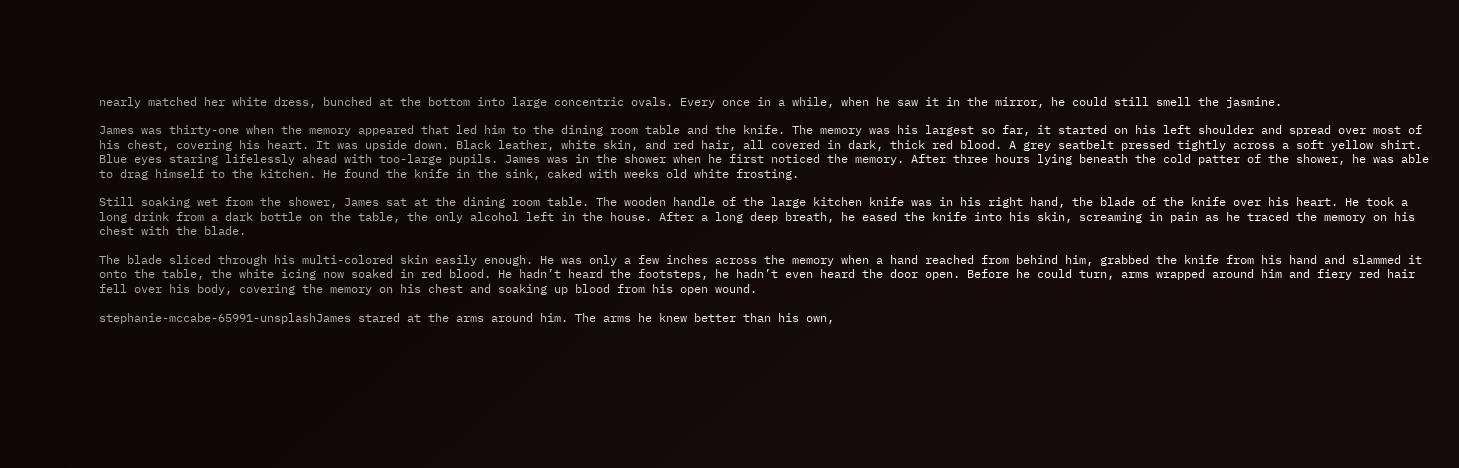nearly matched her white dress, bunched at the bottom into large concentric ovals. Every once in a while, when he saw it in the mirror, he could still smell the jasmine.

James was thirty-one when the memory appeared that led him to the dining room table and the knife. The memory was his largest so far, it started on his left shoulder and spread over most of his chest, covering his heart. It was upside down. Black leather, white skin, and red hair, all covered in dark, thick red blood. A grey seatbelt pressed tightly across a soft yellow shirt. Blue eyes staring lifelessly ahead with too-large pupils. James was in the shower when he first noticed the memory. After three hours lying beneath the cold patter of the shower, he was able to drag himself to the kitchen. He found the knife in the sink, caked with weeks old white frosting.

Still soaking wet from the shower, James sat at the dining room table. The wooden handle of the large kitchen knife was in his right hand, the blade of the knife over his heart. He took a long drink from a dark bottle on the table, the only alcohol left in the house. After a long deep breath, he eased the knife into his skin, screaming in pain as he traced the memory on his chest with the blade.

The blade sliced through his multi-colored skin easily enough. He was only a few inches across the memory when a hand reached from behind him, grabbed the knife from his hand and slammed it onto the table, the white icing now soaked in red blood. He hadn’t heard the footsteps, he hadn’t even heard the door open. Before he could turn, arms wrapped around him and fiery red hair fell over his body, covering the memory on his chest and soaking up blood from his open wound.

stephanie-mccabe-65991-unsplashJames stared at the arms around him. The arms he knew better than his own,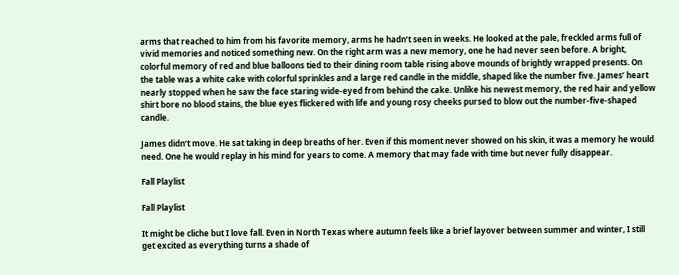arms that reached to him from his favorite memory, arms he hadn’t seen in weeks. He looked at the pale, freckled arms full of vivid memories and noticed something new. On the right arm was a new memory, one he had never seen before. A bright, colorful memory of red and blue balloons tied to their dining room table rising above mounds of brightly wrapped presents. On the table was a white cake with colorful sprinkles and a large red candle in the middle, shaped like the number five. James’ heart nearly stopped when he saw the face staring wide-eyed from behind the cake. Unlike his newest memory, the red hair and yellow shirt bore no blood stains, the blue eyes flickered with life and young rosy cheeks pursed to blow out the number-five-shaped candle.

James didn’t move. He sat taking in deep breaths of her. Even if this moment never showed on his skin, it was a memory he would need. One he would replay in his mind for years to come. A memory that may fade with time but never fully disappear.

Fall Playlist

Fall Playlist

It might be cliche but I love fall. Even in North Texas where autumn feels like a brief layover between summer and winter, I still get excited as everything turns a shade of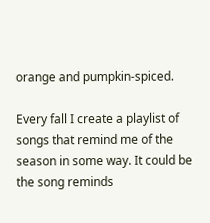orange and pumpkin-spiced.

Every fall I create a playlist of songs that remind me of the season in some way. It could be the song reminds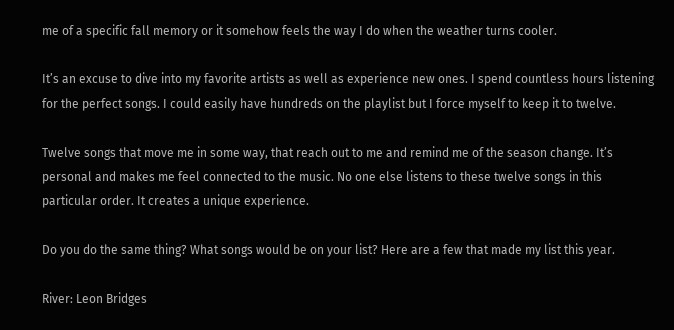me of a specific fall memory or it somehow feels the way I do when the weather turns cooler.

It’s an excuse to dive into my favorite artists as well as experience new ones. I spend countless hours listening for the perfect songs. I could easily have hundreds on the playlist but I force myself to keep it to twelve.

Twelve songs that move me in some way, that reach out to me and remind me of the season change. It’s personal and makes me feel connected to the music. No one else listens to these twelve songs in this particular order. It creates a unique experience.

Do you do the same thing? What songs would be on your list? Here are a few that made my list this year.

River: Leon Bridges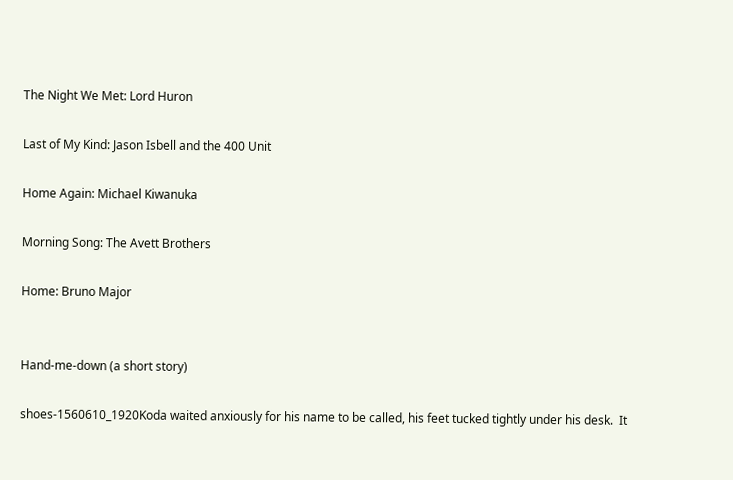The Night We Met: Lord Huron

Last of My Kind: Jason Isbell and the 400 Unit

Home Again: Michael Kiwanuka

Morning Song: The Avett Brothers

Home: Bruno Major


Hand-me-down (a short story)

shoes-1560610_1920Koda waited anxiously for his name to be called, his feet tucked tightly under his desk.  It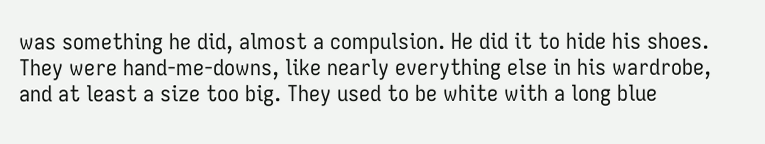was something he did, almost a compulsion. He did it to hide his shoes. They were hand-me-downs, like nearly everything else in his wardrobe, and at least a size too big. They used to be white with a long blue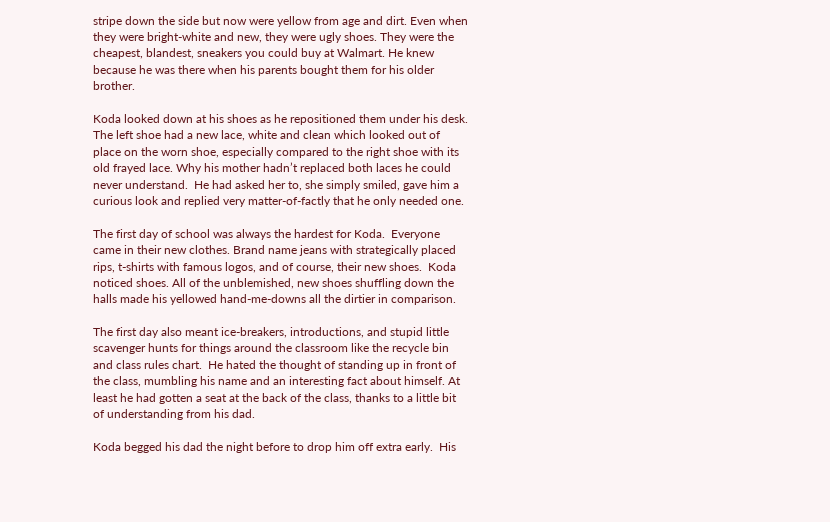stripe down the side but now were yellow from age and dirt. Even when they were bright-white and new, they were ugly shoes. They were the cheapest, blandest, sneakers you could buy at Walmart. He knew because he was there when his parents bought them for his older brother.

Koda looked down at his shoes as he repositioned them under his desk. The left shoe had a new lace, white and clean which looked out of place on the worn shoe, especially compared to the right shoe with its old frayed lace. Why his mother hadn’t replaced both laces he could never understand.  He had asked her to, she simply smiled, gave him a curious look and replied very matter-of-factly that he only needed one.

The first day of school was always the hardest for Koda.  Everyone came in their new clothes. Brand name jeans with strategically placed rips, t-shirts with famous logos, and of course, their new shoes.  Koda noticed shoes. All of the unblemished, new shoes shuffling down the halls made his yellowed hand-me-downs all the dirtier in comparison.

The first day also meant ice-breakers, introductions, and stupid little scavenger hunts for things around the classroom like the recycle bin and class rules chart.  He hated the thought of standing up in front of the class, mumbling his name and an interesting fact about himself. At least he had gotten a seat at the back of the class, thanks to a little bit of understanding from his dad.

Koda begged his dad the night before to drop him off extra early.  His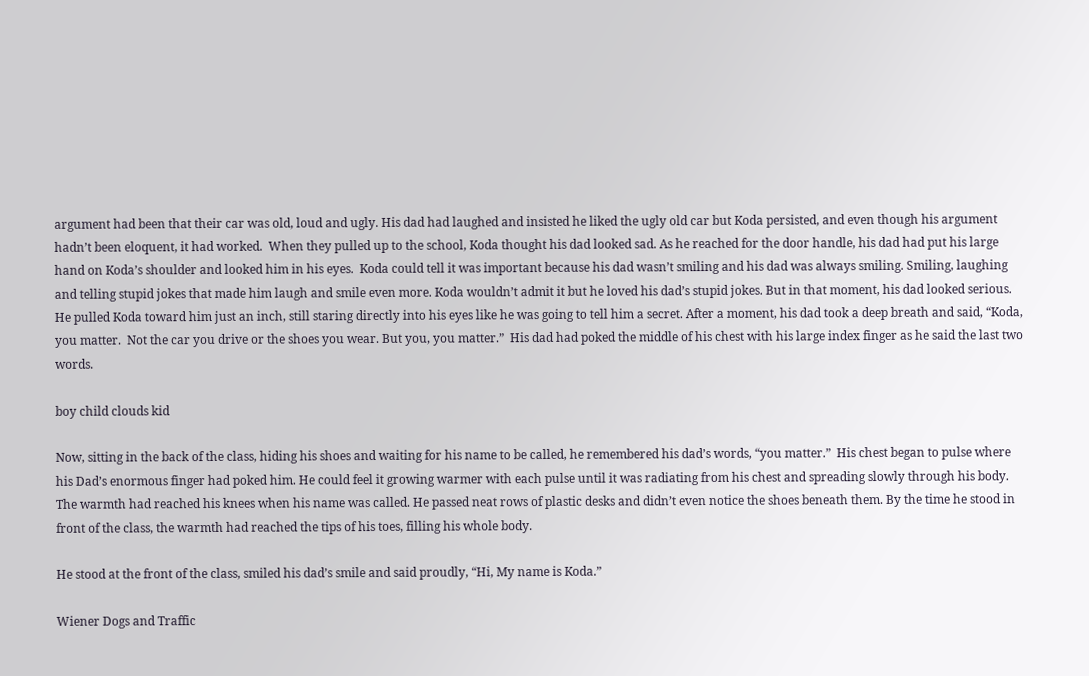argument had been that their car was old, loud and ugly. His dad had laughed and insisted he liked the ugly old car but Koda persisted, and even though his argument hadn’t been eloquent, it had worked.  When they pulled up to the school, Koda thought his dad looked sad. As he reached for the door handle, his dad had put his large hand on Koda’s shoulder and looked him in his eyes.  Koda could tell it was important because his dad wasn’t smiling and his dad was always smiling. Smiling, laughing and telling stupid jokes that made him laugh and smile even more. Koda wouldn’t admit it but he loved his dad’s stupid jokes. But in that moment, his dad looked serious.  He pulled Koda toward him just an inch, still staring directly into his eyes like he was going to tell him a secret. After a moment, his dad took a deep breath and said, “Koda, you matter.  Not the car you drive or the shoes you wear. But you, you matter.”  His dad had poked the middle of his chest with his large index finger as he said the last two words.

boy child clouds kid

Now, sitting in the back of the class, hiding his shoes and waiting for his name to be called, he remembered his dad’s words, “you matter.”  His chest began to pulse where his Dad’s enormous finger had poked him. He could feel it growing warmer with each pulse until it was radiating from his chest and spreading slowly through his body.  The warmth had reached his knees when his name was called. He passed neat rows of plastic desks and didn’t even notice the shoes beneath them. By the time he stood in front of the class, the warmth had reached the tips of his toes, filling his whole body.

He stood at the front of the class, smiled his dad’s smile and said proudly, “Hi, My name is Koda.”

Wiener Dogs and Traffic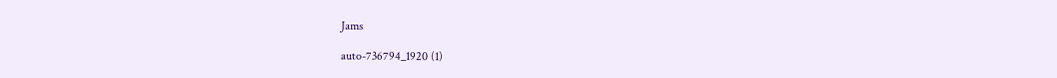Jams

auto-736794_1920 (1)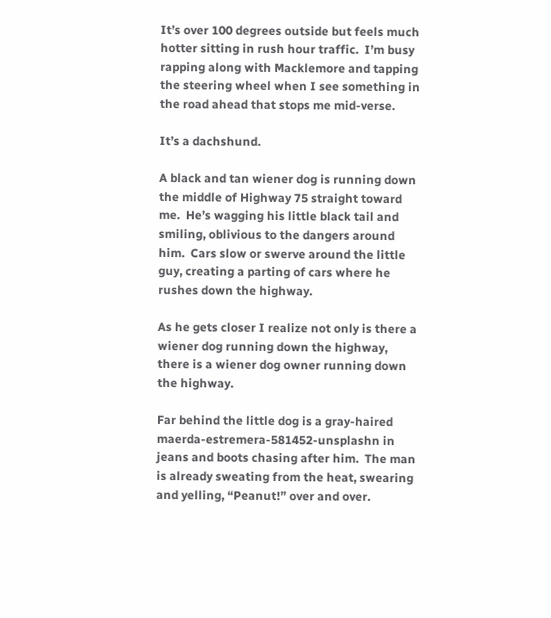It’s over 100 degrees outside but feels much hotter sitting in rush hour traffic.  I’m busy rapping along with Macklemore and tapping the steering wheel when I see something in the road ahead that stops me mid-verse.

It’s a dachshund.

A black and tan wiener dog is running down the middle of Highway 75 straight toward me.  He’s wagging his little black tail and smiling, oblivious to the dangers around him.  Cars slow or swerve around the little guy, creating a parting of cars where he rushes down the highway.

As he gets closer I realize not only is there a wiener dog running down the highway, there is a wiener dog owner running down the highway.

Far behind the little dog is a gray-haired maerda-estremera-581452-unsplashn in jeans and boots chasing after him.  The man is already sweating from the heat, swearing and yelling, “Peanut!” over and over.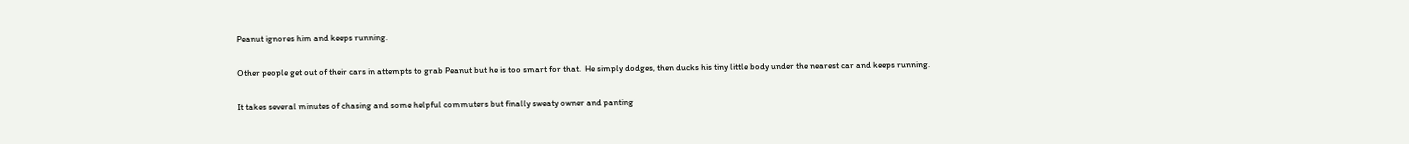Peanut ignores him and keeps running.

Other people get out of their cars in attempts to grab Peanut but he is too smart for that.  He simply dodges, then ducks his tiny little body under the nearest car and keeps running.

It takes several minutes of chasing and some helpful commuters but finally sweaty owner and panting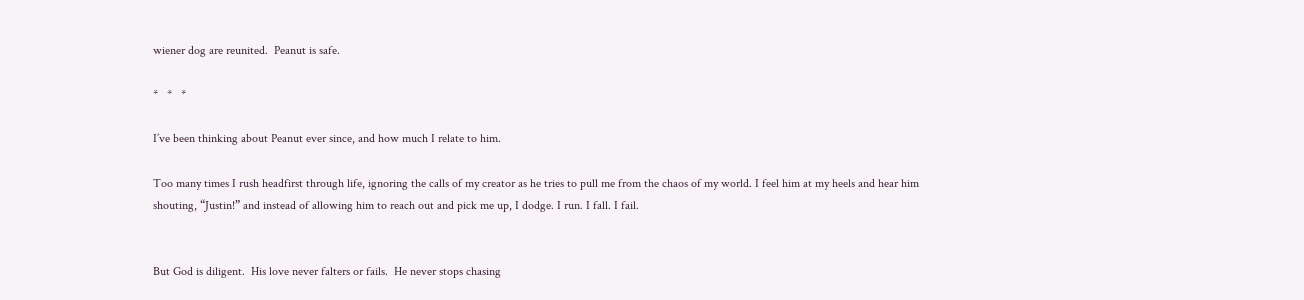wiener dog are reunited.  Peanut is safe.

*   *   *

I’ve been thinking about Peanut ever since, and how much I relate to him.

Too many times I rush headfirst through life, ignoring the calls of my creator as he tries to pull me from the chaos of my world. I feel him at my heels and hear him shouting, “Justin!” and instead of allowing him to reach out and pick me up, I dodge. I run. I fall. I fail.


But God is diligent.  His love never falters or fails.  He never stops chasing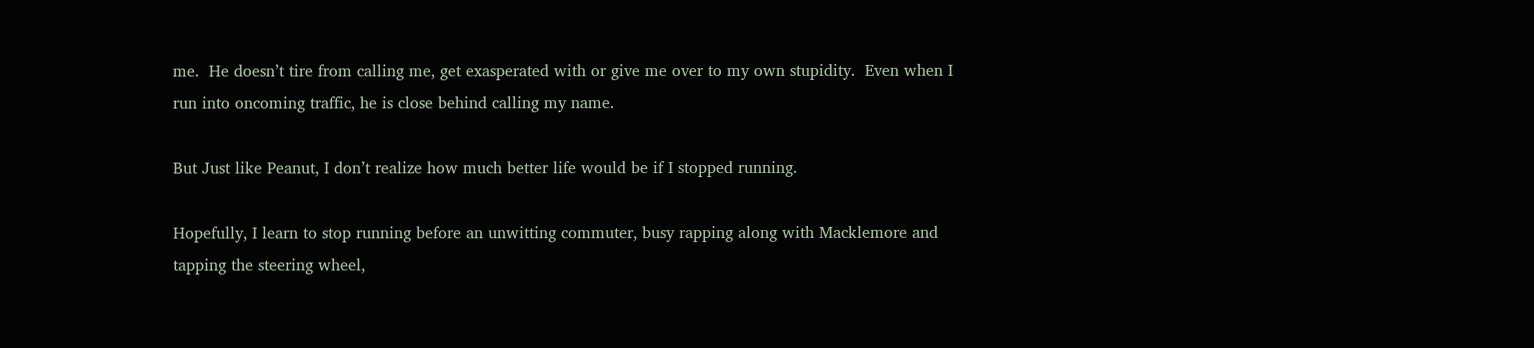me.  He doesn’t tire from calling me, get exasperated with or give me over to my own stupidity.  Even when I run into oncoming traffic, he is close behind calling my name.

But Just like Peanut, I don’t realize how much better life would be if I stopped running.

Hopefully, I learn to stop running before an unwitting commuter, busy rapping along with Macklemore and tapping the steering wheel,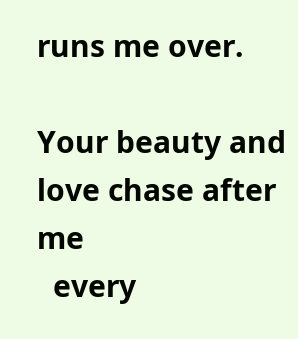runs me over.

Your beauty and love chase after me
  every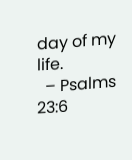day of my life.
  – Psalms 23:6